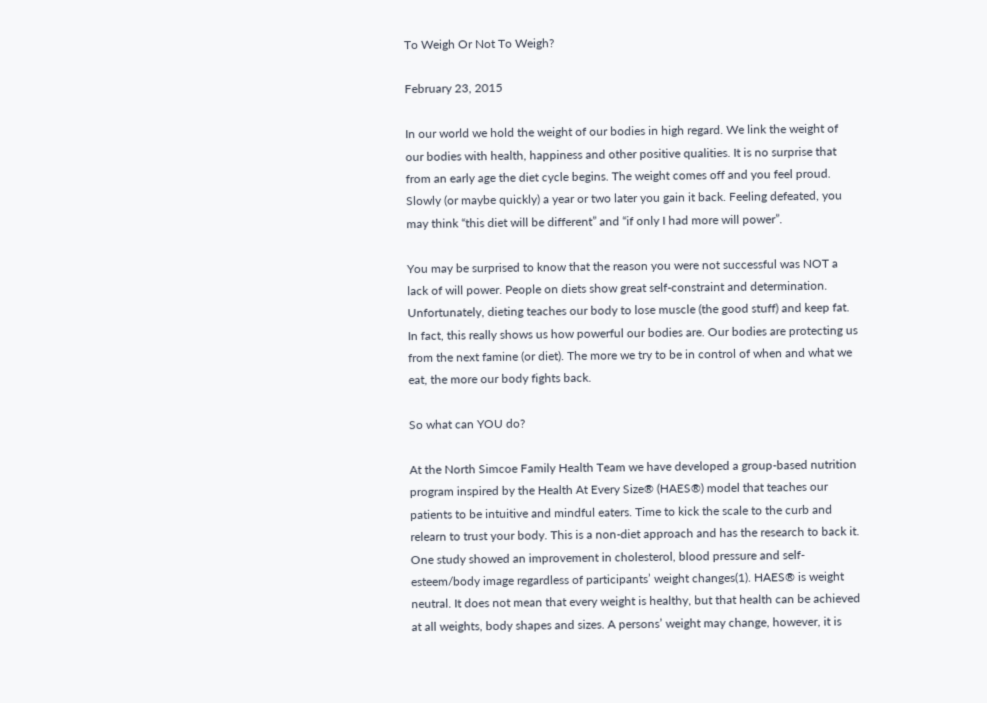To Weigh Or Not To Weigh?

February 23, 2015

In our world we hold the weight of our bodies in high regard. We link the weight of our bodies with health, happiness and other positive qualities. It is no surprise that from an early age the diet cycle begins. The weight comes off and you feel proud. Slowly (or maybe quickly) a year or two later you gain it back. Feeling defeated, you may think “this diet will be different” and “if only I had more will power”.

You may be surprised to know that the reason you were not successful was NOT a lack of will power. People on diets show great self-constraint and determination. Unfortunately, dieting teaches our body to lose muscle (the good stuff) and keep fat. In fact, this really shows us how powerful our bodies are. Our bodies are protecting us from the next famine (or diet). The more we try to be in control of when and what we eat, the more our body fights back.

So what can YOU do?

At the North Simcoe Family Health Team we have developed a group-based nutrition program inspired by the Health At Every Size® (HAES®) model that teaches our patients to be intuitive and mindful eaters. Time to kick the scale to the curb and relearn to trust your body. This is a non-diet approach and has the research to back it. One study showed an improvement in cholesterol, blood pressure and self-esteem/body image regardless of participants’ weight changes(1). HAES® is weight neutral. It does not mean that every weight is healthy, but that health can be achieved at all weights, body shapes and sizes. A persons’ weight may change, however, it is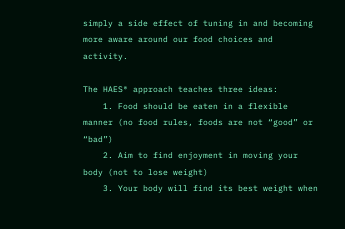simply a side effect of tuning in and becoming more aware around our food choices and activity.

The HAES® approach teaches three ideas:
    1. Food should be eaten in a flexible manner (no food rules, foods are not “good” or “bad”)
    2. Aim to find enjoyment in moving your body (not to lose weight)
    3. Your body will find its best weight when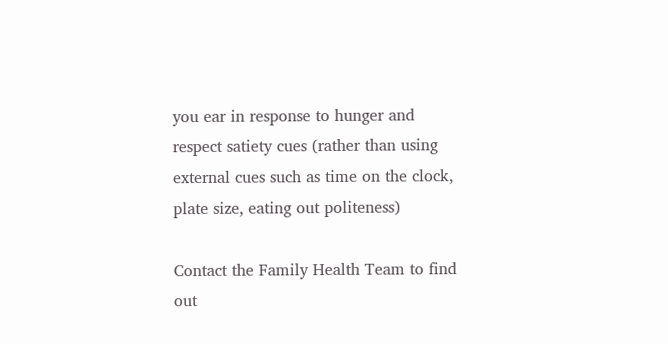you ear in response to hunger and respect satiety cues (rather than using external cues such as time on the clock, plate size, eating out politeness)

Contact the Family Health Team to find out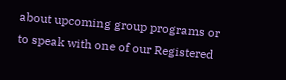about upcoming group programs or to speak with one of our Registered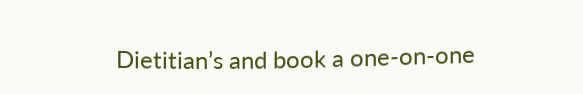Dietitian’s and book a one-on-one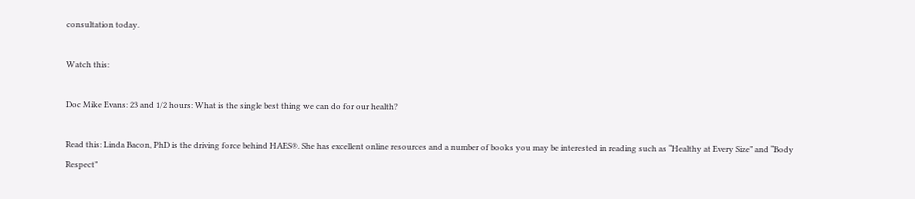consultation today.

Watch this:

Doc Mike Evans: 23 and 1/2 hours: What is the single best thing we can do for our health?

Read this: Linda Bacon, PhD is the driving force behind HAES®. She has excellent online resources and a number of books you may be interested in reading such as “Healthy at Every Size” and “Body Respect”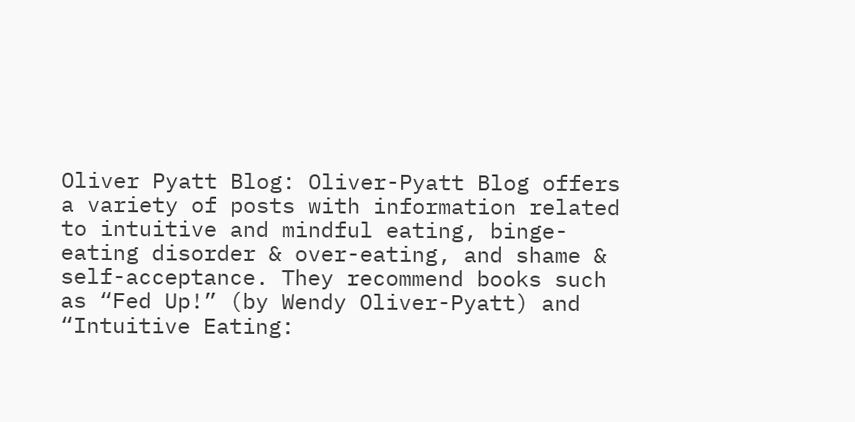Oliver Pyatt Blog: Oliver-Pyatt Blog offers a variety of posts with information related to intuitive and mindful eating, binge-eating disorder & over-eating, and shame & self-acceptance. They recommend books such as “Fed Up!” (by Wendy Oliver-Pyatt) and “Intuitive Eating: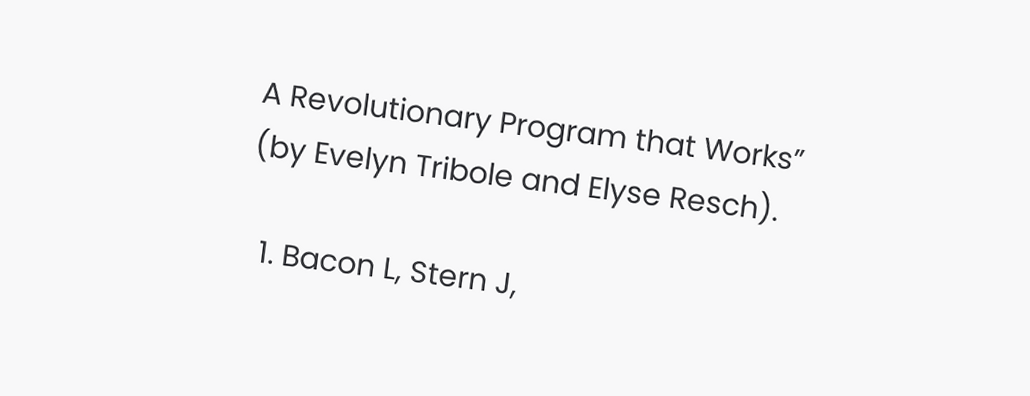A Revolutionary Program that Works” (by Evelyn Tribole and Elyse Resch).

  1. Bacon L, Stern J,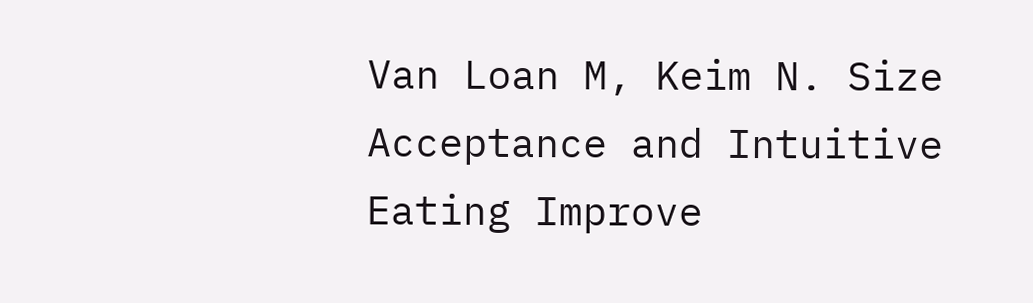Van Loan M, Keim N. Size Acceptance and Intuitive Eating Improve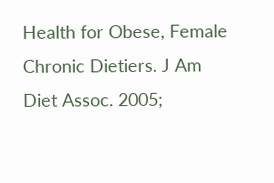Health for Obese, Female Chronic Dietiers. J Am Diet Assoc. 2005;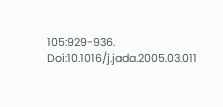105:929-936. Doi:10.1016/j.jada.2005.03.011